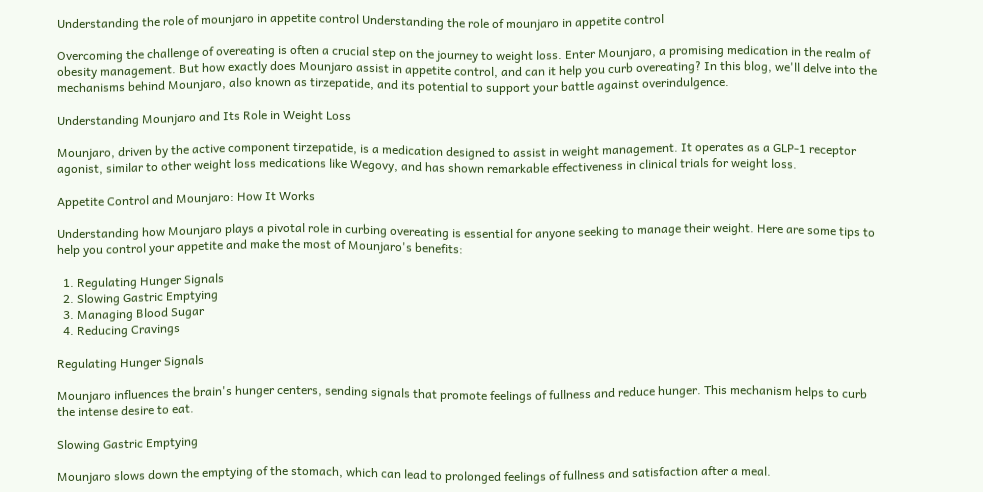Understanding the role of mounjaro in appetite control Understanding the role of mounjaro in appetite control

Overcoming the challenge of overeating is often a crucial step on the journey to weight loss. Enter Mounjaro, a promising medication in the realm of obesity management. But how exactly does Mounjaro assist in appetite control, and can it help you curb overeating? In this blog, we'll delve into the mechanisms behind Mounjaro, also known as tirzepatide, and its potential to support your battle against overindulgence.

Understanding Mounjaro and Its Role in Weight Loss

Mounjaro, driven by the active component tirzepatide, is a medication designed to assist in weight management. It operates as a GLP-1 receptor agonist, similar to other weight loss medications like Wegovy, and has shown remarkable effectiveness in clinical trials for weight loss.

Appetite Control and Mounjaro: How It Works

Understanding how Mounjaro plays a pivotal role in curbing overeating is essential for anyone seeking to manage their weight. Here are some tips to help you control your appetite and make the most of Mounjaro's benefits:

  1. Regulating Hunger Signals
  2. Slowing Gastric Emptying
  3. Managing Blood Sugar
  4. Reducing Cravings

Regulating Hunger Signals

Mounjaro influences the brain's hunger centers, sending signals that promote feelings of fullness and reduce hunger. This mechanism helps to curb the intense desire to eat.

Slowing Gastric Emptying

Mounjaro slows down the emptying of the stomach, which can lead to prolonged feelings of fullness and satisfaction after a meal.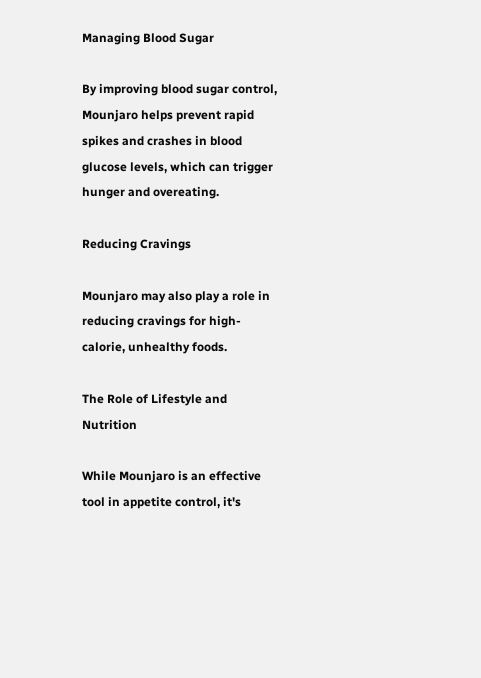Managing Blood Sugar

By improving blood sugar control, Mounjaro helps prevent rapid spikes and crashes in blood glucose levels, which can trigger hunger and overeating.

Reducing Cravings

Mounjaro may also play a role in reducing cravings for high-calorie, unhealthy foods.

The Role of Lifestyle and Nutrition

While Mounjaro is an effective tool in appetite control, it's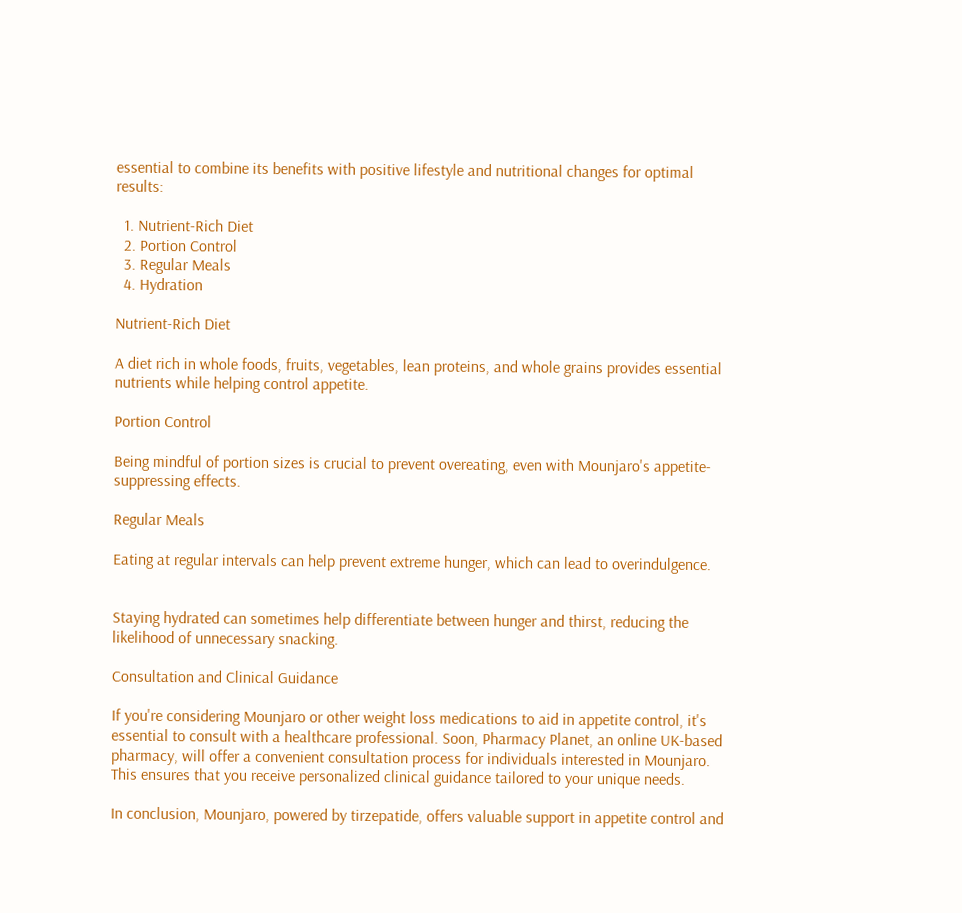essential to combine its benefits with positive lifestyle and nutritional changes for optimal results:

  1. Nutrient-Rich Diet
  2. Portion Control
  3. Regular Meals
  4. Hydration

Nutrient-Rich Diet

A diet rich in whole foods, fruits, vegetables, lean proteins, and whole grains provides essential nutrients while helping control appetite.

Portion Control

Being mindful of portion sizes is crucial to prevent overeating, even with Mounjaro's appetite-suppressing effects.

Regular Meals

Eating at regular intervals can help prevent extreme hunger, which can lead to overindulgence.


Staying hydrated can sometimes help differentiate between hunger and thirst, reducing the likelihood of unnecessary snacking.

Consultation and Clinical Guidance

If you're considering Mounjaro or other weight loss medications to aid in appetite control, it's essential to consult with a healthcare professional. Soon, Pharmacy Planet, an online UK-based pharmacy, will offer a convenient consultation process for individuals interested in Mounjaro. This ensures that you receive personalized clinical guidance tailored to your unique needs.

In conclusion, Mounjaro, powered by tirzepatide, offers valuable support in appetite control and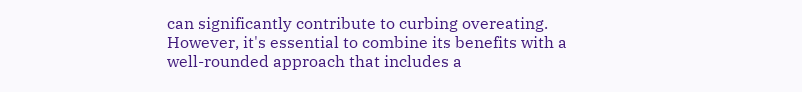can significantly contribute to curbing overeating. However, it's essential to combine its benefits with a well-rounded approach that includes a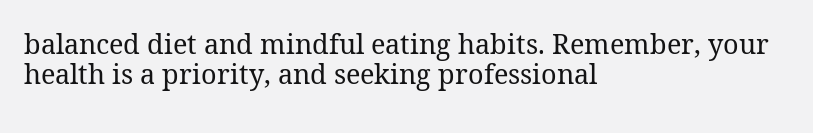balanced diet and mindful eating habits. Remember, your health is a priority, and seeking professional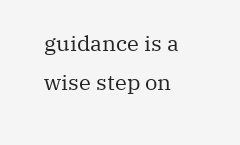guidance is a wise step on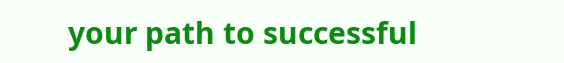your path to successful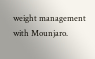weight management with Mounjaro.